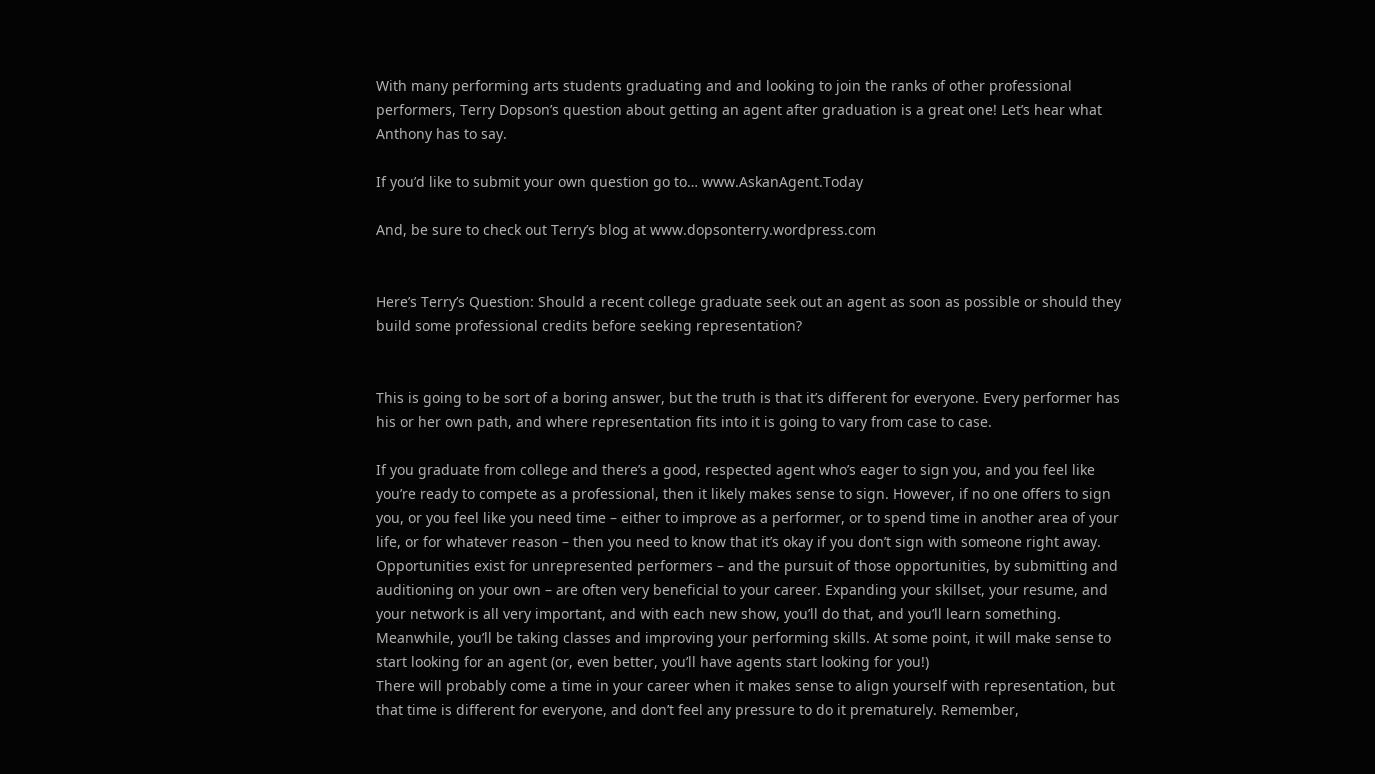With many performing arts students graduating and and looking to join the ranks of other professional performers, Terry Dopson’s question about getting an agent after graduation is a great one! Let’s hear what Anthony has to say.

If you’d like to submit your own question go to… www.AskanAgent.Today

And, be sure to check out Terry’s blog at www.dopsonterry.wordpress.com


Here’s Terry’s Question: Should a recent college graduate seek out an agent as soon as possible or should they build some professional credits before seeking representation?


This is going to be sort of a boring answer, but the truth is that it’s different for everyone. Every performer has his or her own path, and where representation fits into it is going to vary from case to case.

If you graduate from college and there’s a good, respected agent who’s eager to sign you, and you feel like you’re ready to compete as a professional, then it likely makes sense to sign. However, if no one offers to sign you, or you feel like you need time – either to improve as a performer, or to spend time in another area of your life, or for whatever reason – then you need to know that it’s okay if you don’t sign with someone right away.
Opportunities exist for unrepresented performers – and the pursuit of those opportunities, by submitting and auditioning on your own – are often very beneficial to your career. Expanding your skillset, your resume, and your network is all very important, and with each new show, you’ll do that, and you’ll learn something. Meanwhile, you’ll be taking classes and improving your performing skills. At some point, it will make sense to start looking for an agent (or, even better, you’ll have agents start looking for you!)
There will probably come a time in your career when it makes sense to align yourself with representation, but that time is different for everyone, and don’t feel any pressure to do it prematurely. Remember,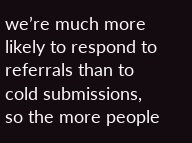we’re much more likely to respond to referrals than to cold submissions, so the more people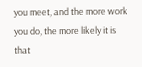you meet, and the more work you do, the more likely it is that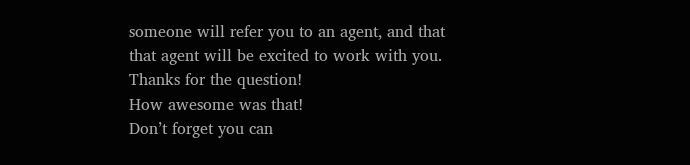someone will refer you to an agent, and that that agent will be excited to work with you.
Thanks for the question!
How awesome was that!
Don’t forget you can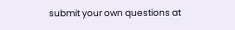submit your own questions at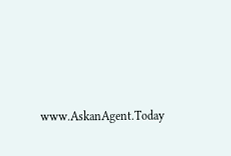www.AskanAgent.Today